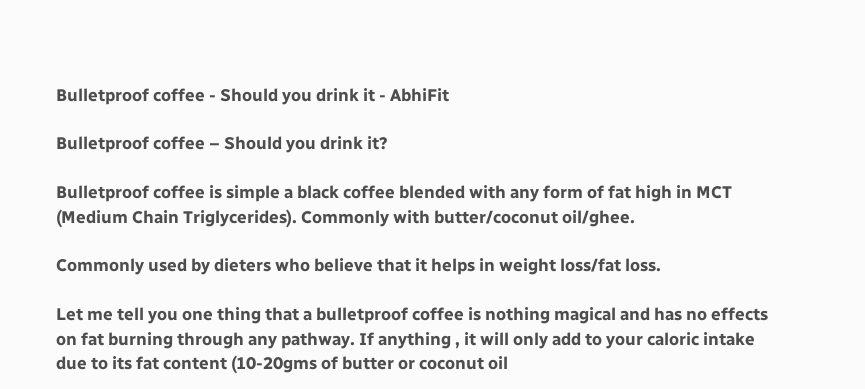Bulletproof coffee - Should you drink it - AbhiFit

Bulletproof coffee – Should you drink it?

Bulletproof coffee is simple a black coffee blended with any form of fat high in MCT (Medium Chain Triglycerides). Commonly with butter/coconut oil/ghee.

Commonly used by dieters who believe that it helps in weight loss/fat loss.

Let me tell you one thing that a bulletproof coffee is nothing magical and has no effects on fat burning through any pathway. If anything , it will only add to your caloric intake due to its fat content (10-20gms of butter or coconut oil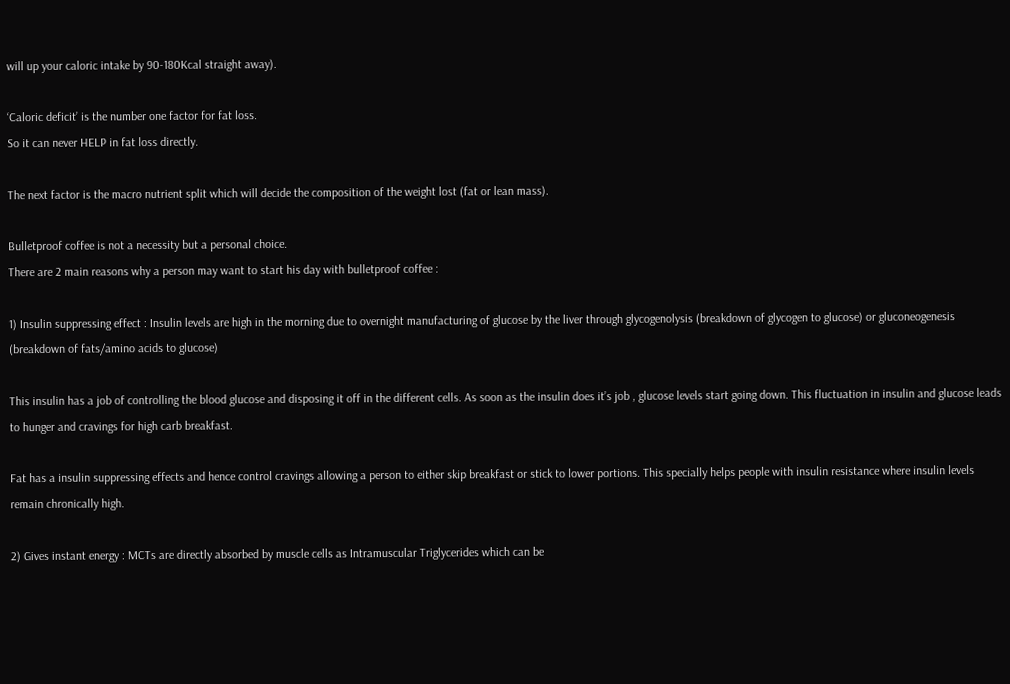will up your caloric intake by 90-180Kcal straight away).

‘Caloric deficit’ is the number one factor for fat loss.
So it can never HELP in fat loss directly.

The next factor is the macro nutrient split which will decide the composition of the weight lost (fat or lean mass).

Bulletproof coffee is not a necessity but a personal choice.
There are 2 main reasons why a person may want to start his day with bulletproof coffee :

1) Insulin suppressing effect : Insulin levels are high in the morning due to overnight manufacturing of glucose by the liver through glycogenolysis (breakdown of glycogen to glucose) or gluconeogenesis (breakdown of fats/amino acids to glucose)

This insulin has a job of controlling the blood glucose and disposing it off in the different cells. As soon as the insulin does it’s job , glucose levels start going down. This fluctuation in insulin and glucose leads to hunger and cravings for high carb breakfast.

Fat has a insulin suppressing effects and hence control cravings allowing a person to either skip breakfast or stick to lower portions. This specially helps people with insulin resistance where insulin levels remain chronically high.

2) Gives instant energy : MCTs are directly absorbed by muscle cells as Intramuscular Triglycerides which can be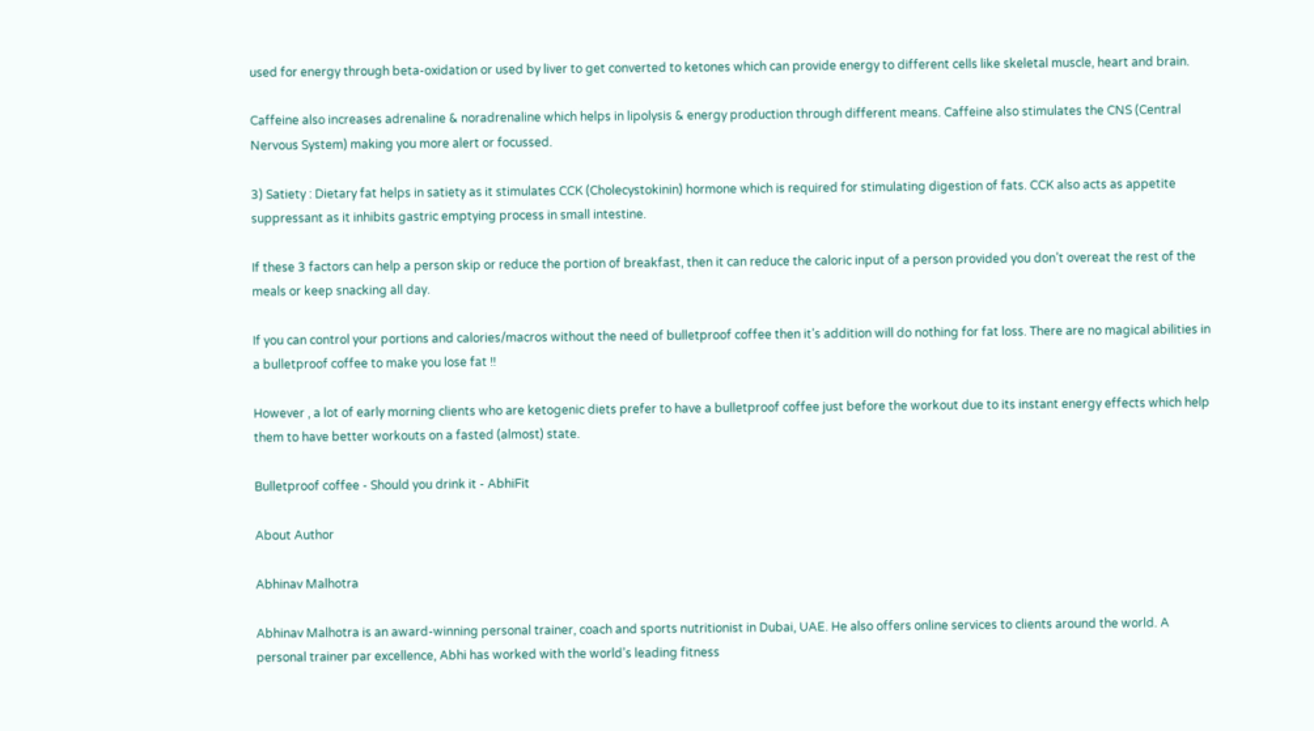used for energy through beta-oxidation or used by liver to get converted to ketones which can provide energy to different cells like skeletal muscle, heart and brain.

Caffeine also increases adrenaline & noradrenaline which helps in lipolysis & energy production through different means. Caffeine also stimulates the CNS (Central Nervous System) making you more alert or focussed.

3) Satiety : Dietary fat helps in satiety as it stimulates CCK (Cholecystokinin) hormone which is required for stimulating digestion of fats. CCK also acts as appetite suppressant as it inhibits gastric emptying process in small intestine.

If these 3 factors can help a person skip or reduce the portion of breakfast, then it can reduce the caloric input of a person provided you don’t overeat the rest of the meals or keep snacking all day.

If you can control your portions and calories/macros without the need of bulletproof coffee then it’s addition will do nothing for fat loss. There are no magical abilities in a bulletproof coffee to make you lose fat !!

However , a lot of early morning clients who are ketogenic diets prefer to have a bulletproof coffee just before the workout due to its instant energy effects which help them to have better workouts on a fasted (almost) state.

Bulletproof coffee - Should you drink it - AbhiFit

About Author

Abhinav Malhotra

Abhinav Malhotra is an award-winning personal trainer, coach and sports nutritionist in Dubai, UAE. He also offers online services to clients around the world. A personal trainer par excellence, Abhi has worked with the world’s leading fitness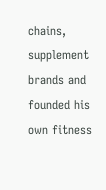chains, supplement brands and founded his own fitness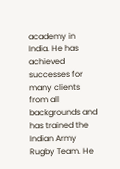academy in India. He has achieved successes for many clients from all backgrounds and has trained the Indian Army Rugby Team. He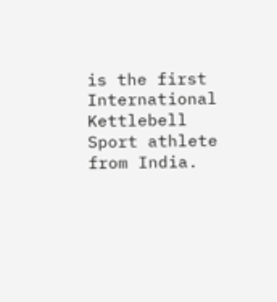is the first International Kettlebell Sport athlete from India.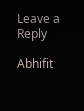Leave a Reply

Abhifit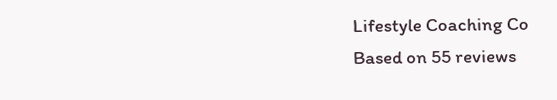Lifestyle Coaching Co
Based on 55 reviews